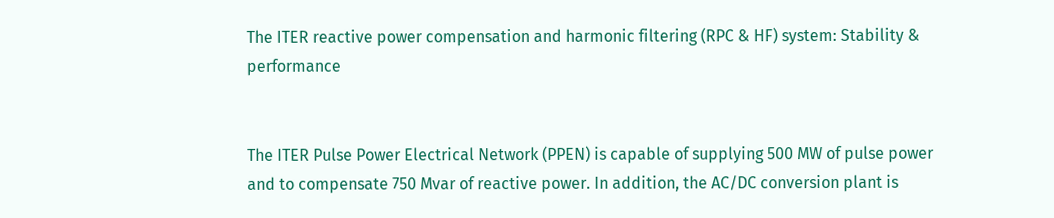The ITER reactive power compensation and harmonic filtering (RPC & HF) system: Stability & performance


The ITER Pulse Power Electrical Network (PPEN) is capable of supplying 500 MW of pulse power and to compensate 750 Mvar of reactive power. In addition, the AC/DC conversion plant is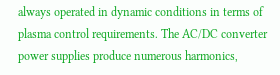always operated in dynamic conditions in terms of plasma control requirements. The AC/DC converter power supplies produce numerous harmonics,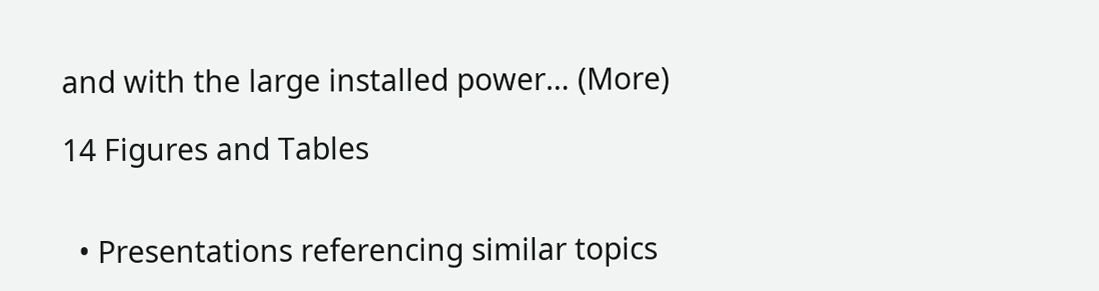and with the large installed power… (More)

14 Figures and Tables


  • Presentations referencing similar topics